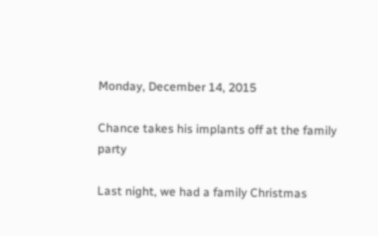Monday, December 14, 2015

Chance takes his implants off at the family party

Last night, we had a family Christmas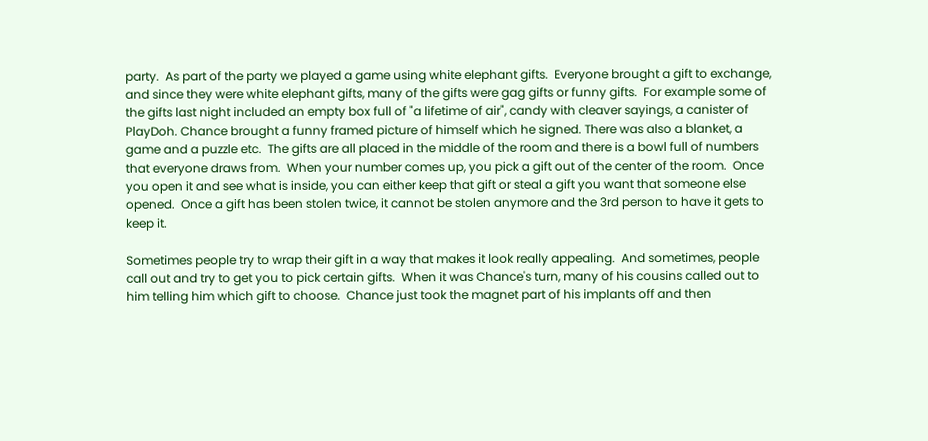party.  As part of the party we played a game using white elephant gifts.  Everyone brought a gift to exchange, and since they were white elephant gifts, many of the gifts were gag gifts or funny gifts.  For example some of the gifts last night included an empty box full of "a lifetime of air", candy with cleaver sayings, a canister of PlayDoh. Chance brought a funny framed picture of himself which he signed. There was also a blanket, a game and a puzzle etc.  The gifts are all placed in the middle of the room and there is a bowl full of numbers that everyone draws from.  When your number comes up, you pick a gift out of the center of the room.  Once you open it and see what is inside, you can either keep that gift or steal a gift you want that someone else opened.  Once a gift has been stolen twice, it cannot be stolen anymore and the 3rd person to have it gets to keep it.

Sometimes people try to wrap their gift in a way that makes it look really appealing.  And sometimes, people call out and try to get you to pick certain gifts.  When it was Chance's turn, many of his cousins called out to him telling him which gift to choose.  Chance just took the magnet part of his implants off and then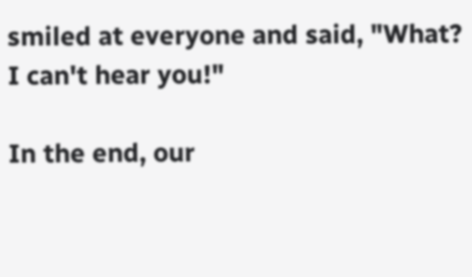smiled at everyone and said, "What? I can't hear you!"

In the end, our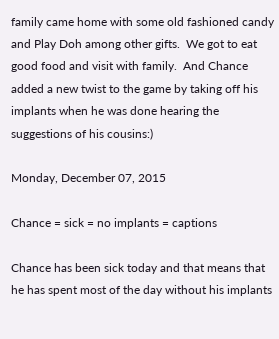family came home with some old fashioned candy and Play Doh among other gifts.  We got to eat good food and visit with family.  And Chance added a new twist to the game by taking off his implants when he was done hearing the suggestions of his cousins:)

Monday, December 07, 2015

Chance = sick = no implants = captions

Chance has been sick today and that means that he has spent most of the day without his implants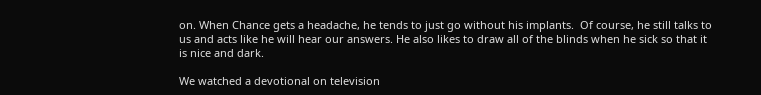on. When Chance gets a headache, he tends to just go without his implants.  Of course, he still talks to us and acts like he will hear our answers. He also likes to draw all of the blinds when he sick so that it is nice and dark.

We watched a devotional on television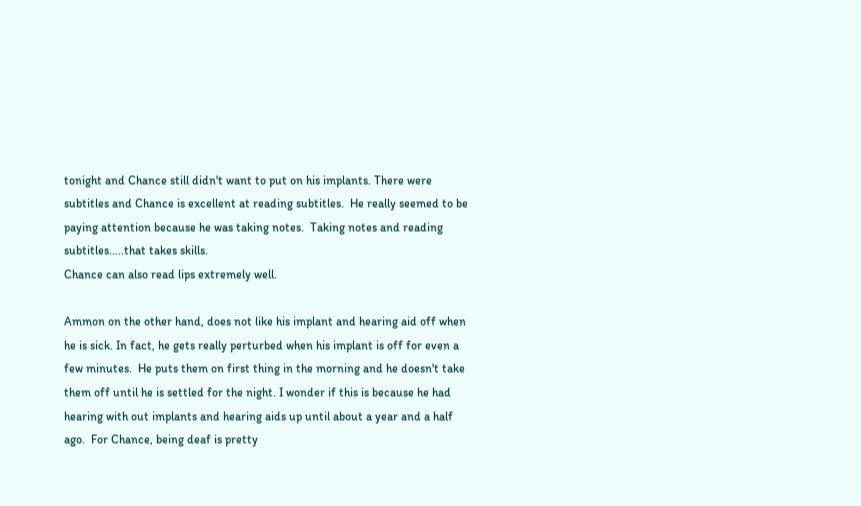tonight and Chance still didn't want to put on his implants. There were subtitles and Chance is excellent at reading subtitles.  He really seemed to be paying attention because he was taking notes.  Taking notes and reading subtitles.....that takes skills.
Chance can also read lips extremely well.

Ammon on the other hand, does not like his implant and hearing aid off when he is sick. In fact, he gets really perturbed when his implant is off for even a few minutes.  He puts them on first thing in the morning and he doesn't take them off until he is settled for the night. I wonder if this is because he had hearing with out implants and hearing aids up until about a year and a half ago.  For Chance, being deaf is pretty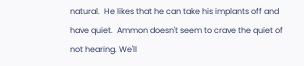natural.  He likes that he can take his implants off and have quiet.  Ammon doesn't seem to crave the quiet of not hearing. We'll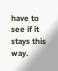have to see if it stays this way.